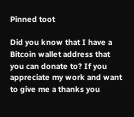Pinned toot

Did you know that I have a Bitcoin wallet address that you can donate to? If you appreciate my work and want to give me a thanks you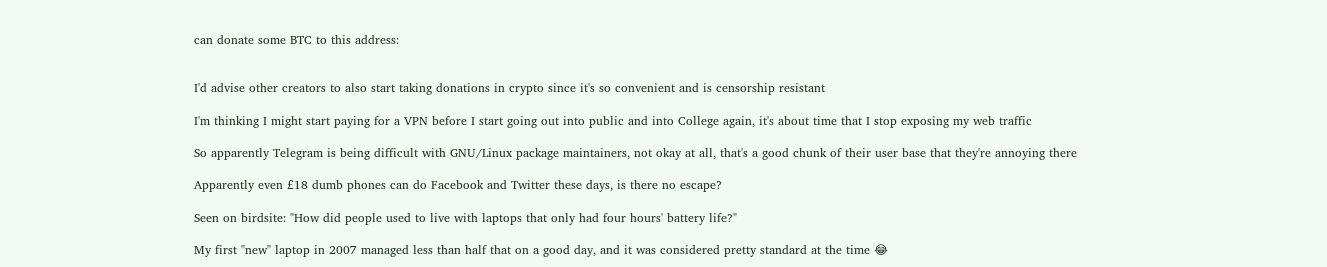can donate some BTC to this address:


I'd advise other creators to also start taking donations in crypto since it's so convenient and is censorship resistant

I'm thinking I might start paying for a VPN before I start going out into public and into College again, it's about time that I stop exposing my web traffic

So apparently Telegram is being difficult with GNU/Linux package maintainers, not okay at all, that's a good chunk of their user base that they're annoying there

Apparently even £18 dumb phones can do Facebook and Twitter these days, is there no escape?

Seen on birdsite: "How did people used to live with laptops that only had four hours' battery life?"

My first "new" laptop in 2007 managed less than half that on a good day, and it was considered pretty standard at the time 😂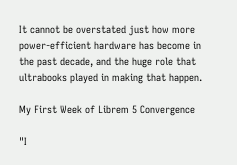It cannot be overstated just how more power-efficient hardware has become in the past decade, and the huge role that ultrabooks played in making that happen.

My First Week of Librem 5 Convergence

"I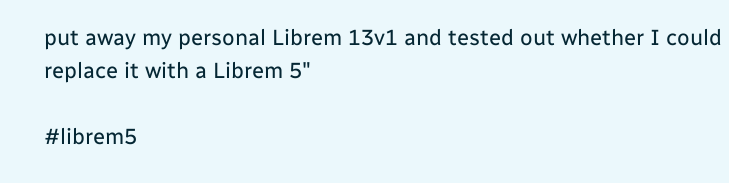put away my personal Librem 13v1 and tested out whether I could replace it with a Librem 5"

#librem5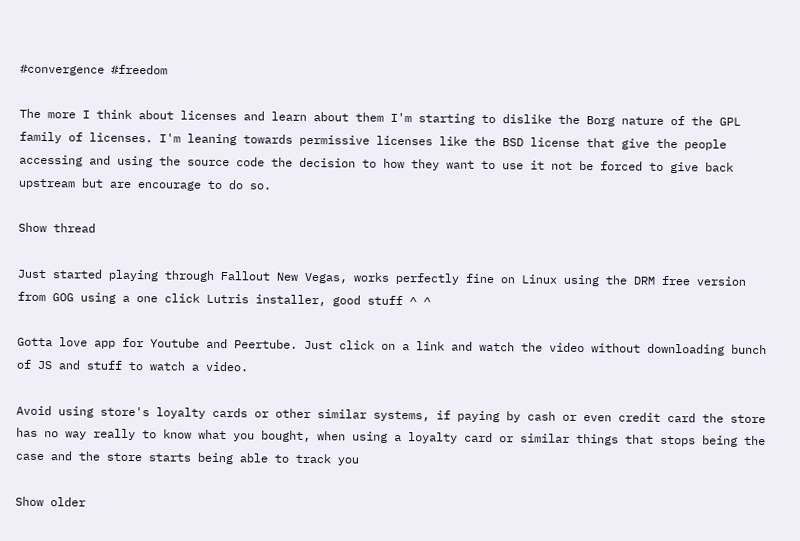#convergence #freedom

The more I think about licenses and learn about them I'm starting to dislike the Borg nature of the GPL family of licenses. I'm leaning towards permissive licenses like the BSD license that give the people accessing and using the source code the decision to how they want to use it not be forced to give back upstream but are encourage to do so.

Show thread

Just started playing through Fallout New Vegas, works perfectly fine on Linux using the DRM free version from GOG using a one click Lutris installer, good stuff ^ ^

Gotta love app for Youtube and Peertube. Just click on a link and watch the video without downloading bunch of JS and stuff to watch a video.

Avoid using store's loyalty cards or other similar systems, if paying by cash or even credit card the store has no way really to know what you bought, when using a loyalty card or similar things that stops being the case and the store starts being able to track you

Show older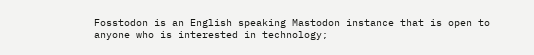Fosstodon is an English speaking Mastodon instance that is open to anyone who is interested in technology;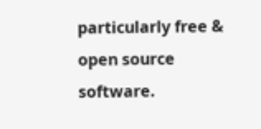particularly free & open source software.